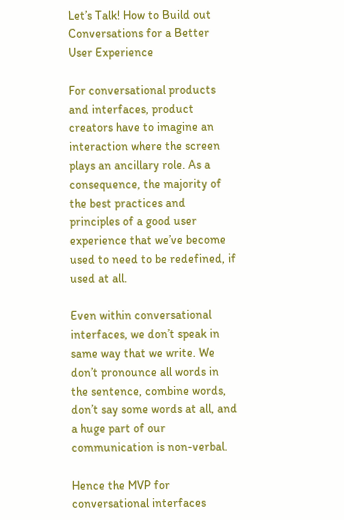Let’s Talk! How to Build out Conversations for a Better User Experience

For conversational products and interfaces, product creators have to imagine an interaction where the screen plays an ancillary role. As a consequence, the majority of the best practices and principles of a good user experience that we’ve become used to need to be redefined, if used at all.

Even within conversational interfaces, we don’t speak in same way that we write. We don’t pronounce all words in the sentence, combine words, don’t say some words at all, and a huge part of our communication is non-verbal.

Hence the MVP for conversational interfaces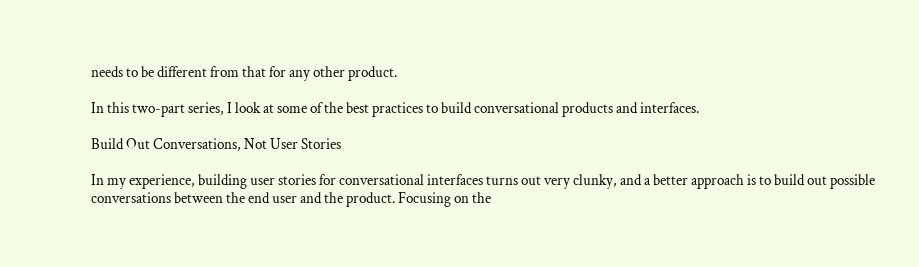needs to be different from that for any other product.

In this two-part series, I look at some of the best practices to build conversational products and interfaces.

Build Out Conversations, Not User Stories

In my experience, building user stories for conversational interfaces turns out very clunky, and a better approach is to build out possible conversations between the end user and the product. Focusing on the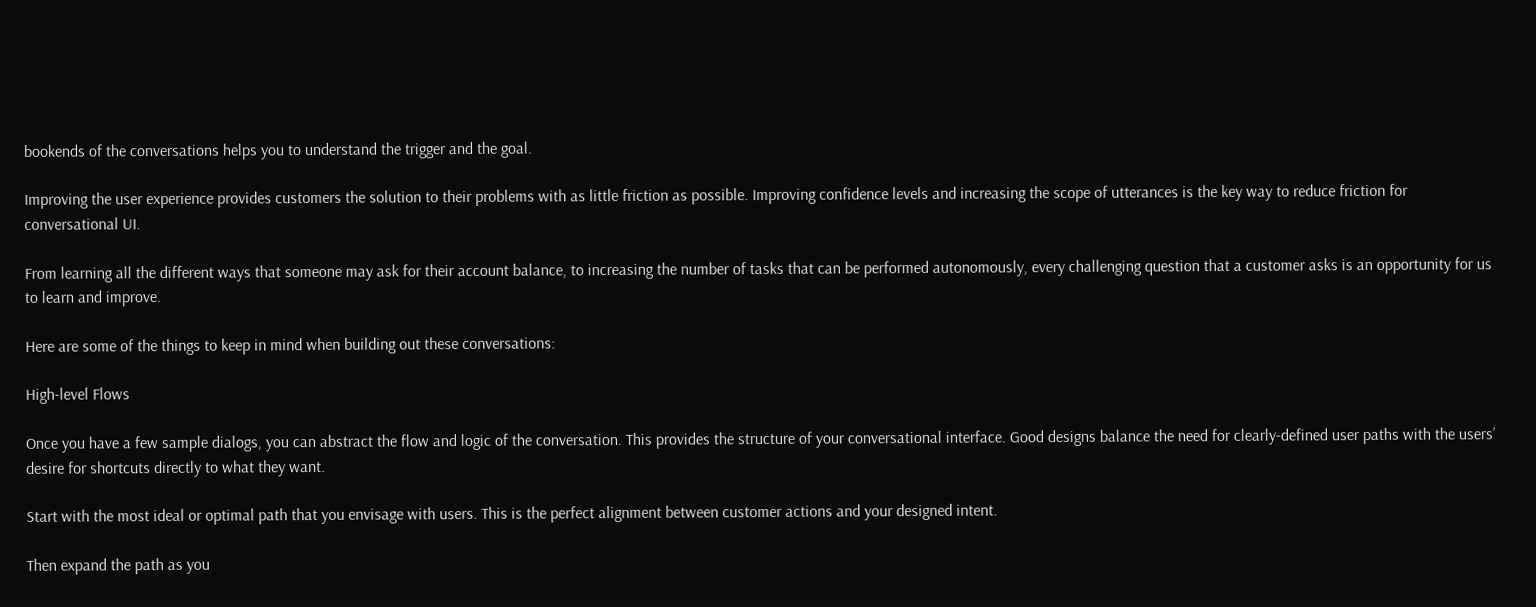bookends of the conversations helps you to understand the trigger and the goal.

Improving the user experience provides customers the solution to their problems with as little friction as possible. Improving confidence levels and increasing the scope of utterances is the key way to reduce friction for conversational UI.

From learning all the different ways that someone may ask for their account balance, to increasing the number of tasks that can be performed autonomously, every challenging question that a customer asks is an opportunity for us to learn and improve.

Here are some of the things to keep in mind when building out these conversations:

High-level Flows

Once you have a few sample dialogs, you can abstract the flow and logic of the conversation. This provides the structure of your conversational interface. Good designs balance the need for clearly-defined user paths with the users’ desire for shortcuts directly to what they want.

Start with the most ideal or optimal path that you envisage with users. This is the perfect alignment between customer actions and your designed intent.

Then expand the path as you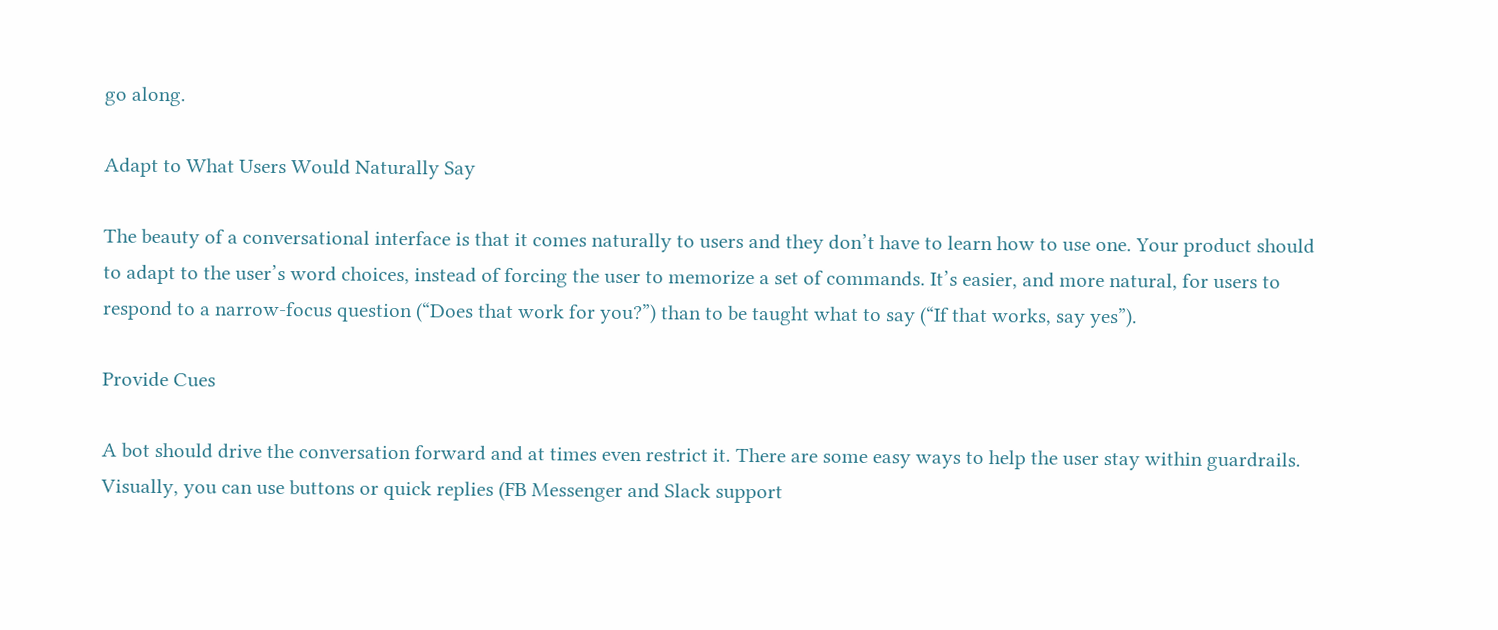go along.

Adapt to What Users Would Naturally Say

The beauty of a conversational interface is that it comes naturally to users and they don’t have to learn how to use one. Your product should to adapt to the user’s word choices, instead of forcing the user to memorize a set of commands. It’s easier, and more natural, for users to respond to a narrow-focus question (“Does that work for you?”) than to be taught what to say (“If that works, say yes”).

Provide Cues

A bot should drive the conversation forward and at times even restrict it. There are some easy ways to help the user stay within guardrails. Visually, you can use buttons or quick replies (FB Messenger and Slack support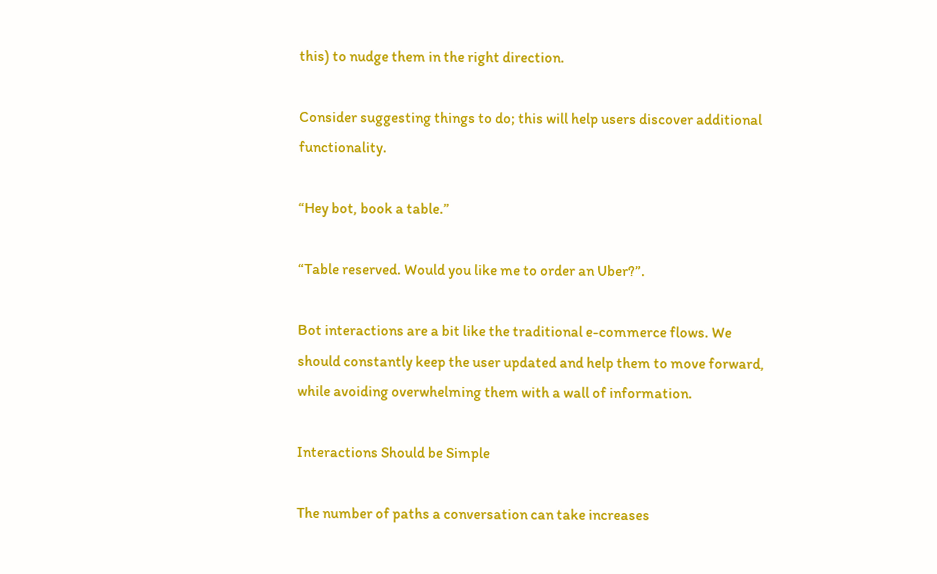this) to nudge them in the right direction.

Consider suggesting things to do; this will help users discover additional functionality.

“Hey bot, book a table.”

“Table reserved. Would you like me to order an Uber?”.

Bot interactions are a bit like the traditional e-commerce flows. We should constantly keep the user updated and help them to move forward, while avoiding overwhelming them with a wall of information.

Interactions Should be Simple

The number of paths a conversation can take increases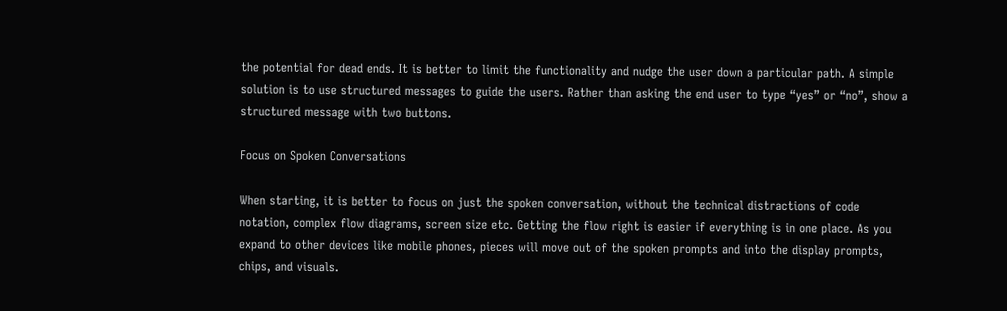the potential for dead ends. It is better to limit the functionality and nudge the user down a particular path. A simple solution is to use structured messages to guide the users. Rather than asking the end user to type “yes” or “no”, show a structured message with two buttons.

Focus on Spoken Conversations

When starting, it is better to focus on just the spoken conversation, without the technical distractions of code notation, complex flow diagrams, screen size etc. Getting the flow right is easier if everything is in one place. As you expand to other devices like mobile phones, pieces will move out of the spoken prompts and into the display prompts, chips, and visuals.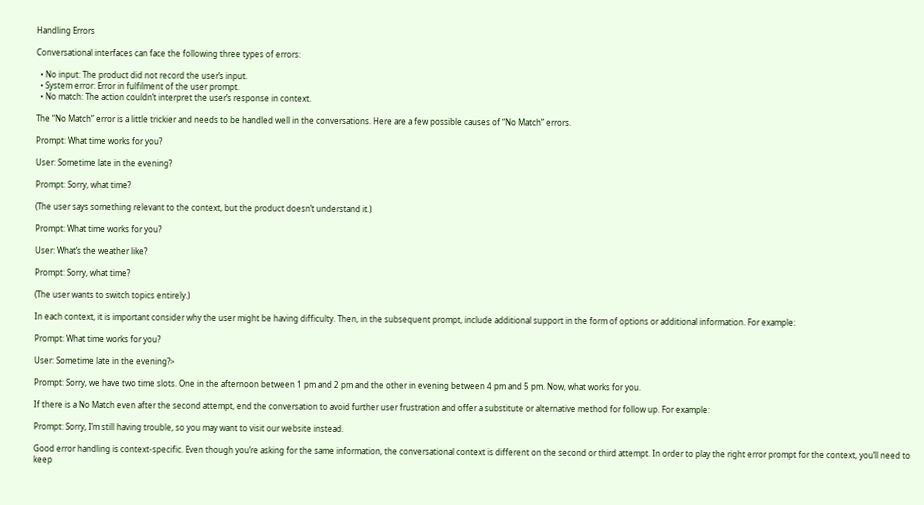Handling Errors

Conversational interfaces can face the following three types of errors:

  • No input: The product did not record the user’s input.
  • System error: Error in fulfilment of the user prompt.
  • No match: The action couldn’t interpret the user’s response in context.

The “No Match” error is a little trickier and needs to be handled well in the conversations. Here are a few possible causes of “No Match” errors.

Prompt: What time works for you?

User: Sometime late in the evening?

Prompt: Sorry, what time?

(The user says something relevant to the context, but the product doesn’t understand it.)

Prompt: What time works for you?

User: What’s the weather like?

Prompt: Sorry, what time?

(The user wants to switch topics entirely.)

In each context, it is important consider why the user might be having difficulty. Then, in the subsequent prompt, include additional support in the form of options or additional information. For example:

Prompt: What time works for you?

User: Sometime late in the evening?>

Prompt: Sorry, we have two time slots. One in the afternoon between 1 pm and 2 pm and the other in evening between 4 pm and 5 pm. Now, what works for you.

If there is a No Match even after the second attempt, end the conversation to avoid further user frustration and offer a substitute or alternative method for follow up. For example:

Prompt: Sorry, I’m still having trouble, so you may want to visit our website instead.

Good error handling is context-specific. Even though you’re asking for the same information, the conversational context is different on the second or third attempt. In order to play the right error prompt for the context, you’ll need to keep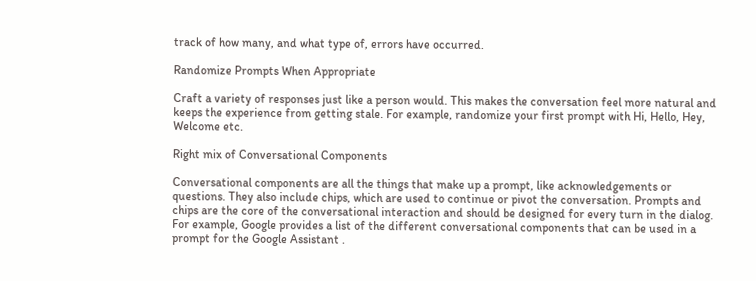track of how many, and what type of, errors have occurred.

Randomize Prompts When Appropriate

Craft a variety of responses just like a person would. This makes the conversation feel more natural and keeps the experience from getting stale. For example, randomize your first prompt with Hi, Hello, Hey, Welcome etc.

Right mix of Conversational Components

Conversational components are all the things that make up a prompt, like acknowledgements or questions. They also include chips, which are used to continue or pivot the conversation. Prompts and chips are the core of the conversational interaction and should be designed for every turn in the dialog. For example, Google provides a list of the different conversational components that can be used in a prompt for the Google Assistant .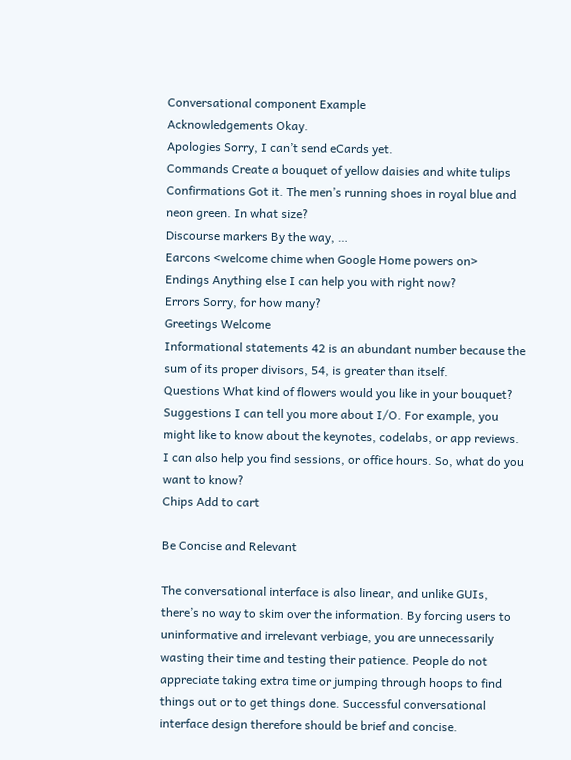Conversational component Example
Acknowledgements Okay.
Apologies Sorry, I can’t send eCards yet.
Commands Create a bouquet of yellow daisies and white tulips
Confirmations Got it. The men’s running shoes in royal blue and neon green. In what size?
Discourse markers By the way, …
Earcons <welcome chime when Google Home powers on>
Endings Anything else I can help you with right now?
Errors Sorry, for how many?
Greetings Welcome
Informational statements 42 is an abundant number because the sum of its proper divisors, 54, is greater than itself.
Questions What kind of flowers would you like in your bouquet?
Suggestions I can tell you more about I/O. For example, you might like to know about the keynotes, codelabs, or app reviews. I can also help you find sessions, or office hours. So, what do you want to know?
Chips Add to cart

Be Concise and Relevant

The conversational interface is also linear, and unlike GUIs, there’s no way to skim over the information. By forcing users to uninformative and irrelevant verbiage, you are unnecessarily wasting their time and testing their patience. People do not appreciate taking extra time or jumping through hoops to find things out or to get things done. Successful conversational interface design therefore should be brief and concise.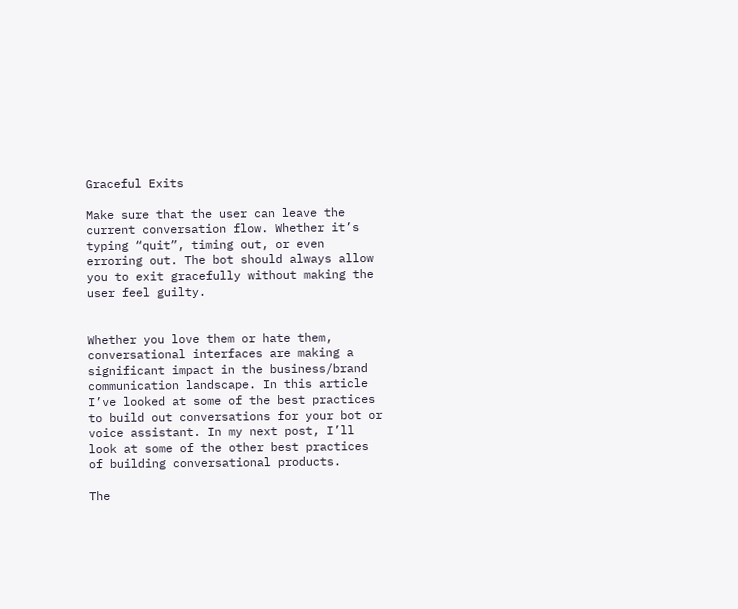Graceful Exits

Make sure that the user can leave the current conversation flow. Whether it’s typing “quit”, timing out, or even erroring out. The bot should always allow you to exit gracefully without making the user feel guilty.


Whether you love them or hate them, conversational interfaces are making a significant impact in the business/brand communication landscape. In this article I’ve looked at some of the best practices to build out conversations for your bot or voice assistant. In my next post, I’ll look at some of the other best practices of building conversational products.

The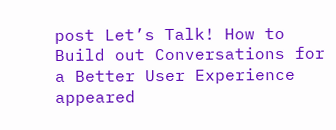post Let’s Talk! How to Build out Conversations for a Better User Experience appeared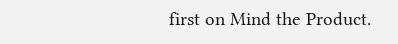first on Mind the Product.